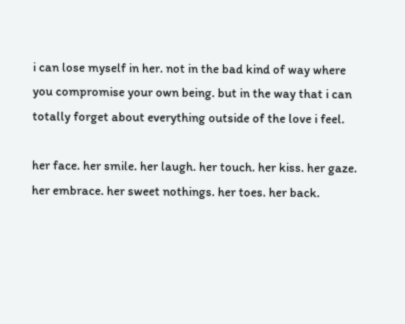i can lose myself in her. not in the bad kind of way where you compromise your own being. but in the way that i can totally forget about everything outside of the love i feel.

her face. her smile. her laugh. her touch. her kiss. her gaze. her embrace. her sweet nothings. her toes. her back.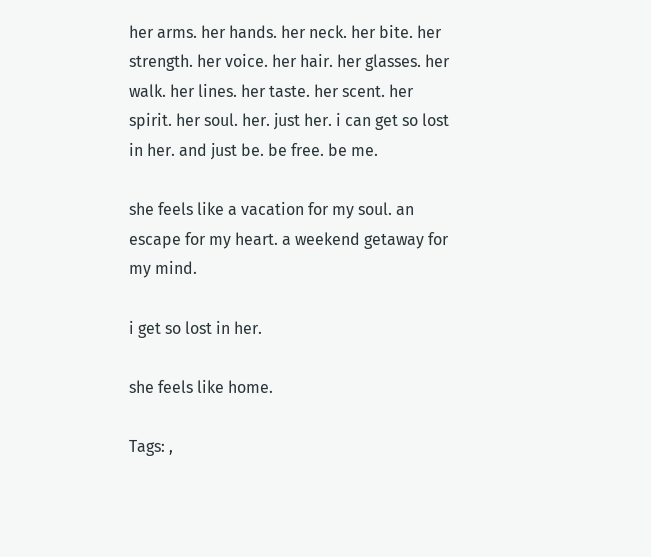her arms. her hands. her neck. her bite. her strength. her voice. her hair. her glasses. her walk. her lines. her taste. her scent. her spirit. her soul. her. just her. i can get so lost in her. and just be. be free. be me.

she feels like a vacation for my soul. an escape for my heart. a weekend getaway for my mind.

i get so lost in her.

she feels like home.

Tags: ,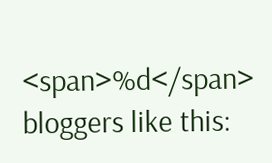<span>%d</span> bloggers like this: